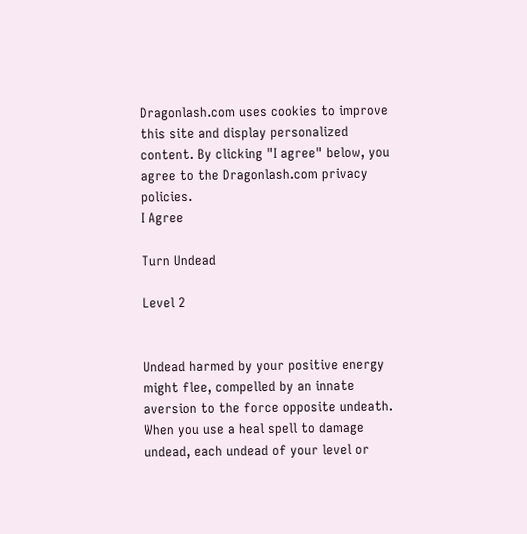Dragonlash.com uses cookies to improve this site and display personalized content. By clicking "I agree" below, you agree to the Dragonlash.com privacy policies.
I Agree

Turn Undead

Level 2


Undead harmed by your positive energy might flee, compelled by an innate aversion to the force opposite undeath. When you use a heal spell to damage undead, each undead of your level or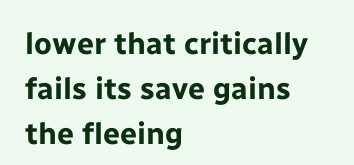lower that critically fails its save gains the fleeing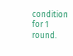condition for 1 round.